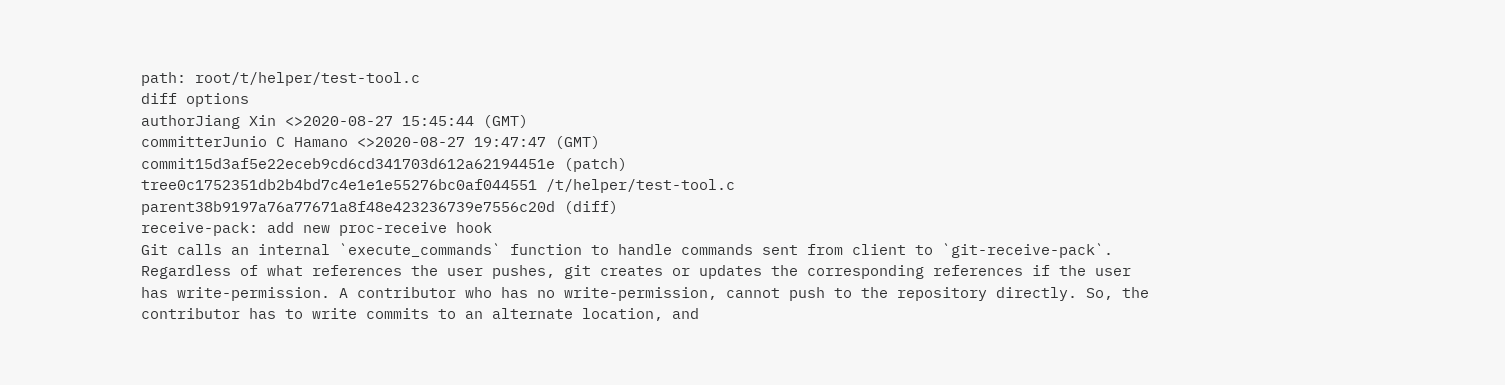path: root/t/helper/test-tool.c
diff options
authorJiang Xin <>2020-08-27 15:45:44 (GMT)
committerJunio C Hamano <>2020-08-27 19:47:47 (GMT)
commit15d3af5e22eceb9cd6cd341703d612a62194451e (patch)
tree0c1752351db2b4bd7c4e1e1e55276bc0af044551 /t/helper/test-tool.c
parent38b9197a76a77671a8f48e423236739e7556c20d (diff)
receive-pack: add new proc-receive hook
Git calls an internal `execute_commands` function to handle commands sent from client to `git-receive-pack`. Regardless of what references the user pushes, git creates or updates the corresponding references if the user has write-permission. A contributor who has no write-permission, cannot push to the repository directly. So, the contributor has to write commits to an alternate location, and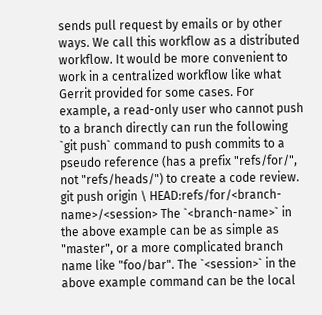sends pull request by emails or by other ways. We call this workflow as a distributed workflow. It would be more convenient to work in a centralized workflow like what Gerrit provided for some cases. For example, a read-only user who cannot push to a branch directly can run the following `git push` command to push commits to a pseudo reference (has a prefix "refs/for/", not "refs/heads/") to create a code review. git push origin \ HEAD:refs/for/<branch-name>/<session> The `<branch-name>` in the above example can be as simple as "master", or a more complicated branch name like "foo/bar". The `<session>` in the above example command can be the local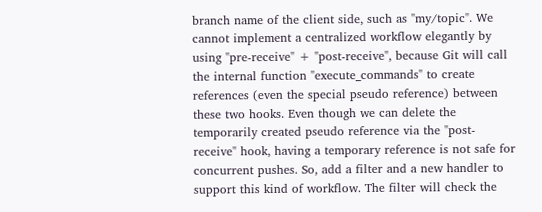branch name of the client side, such as "my/topic". We cannot implement a centralized workflow elegantly by using "pre-receive" + "post-receive", because Git will call the internal function "execute_commands" to create references (even the special pseudo reference) between these two hooks. Even though we can delete the temporarily created pseudo reference via the "post-receive" hook, having a temporary reference is not safe for concurrent pushes. So, add a filter and a new handler to support this kind of workflow. The filter will check the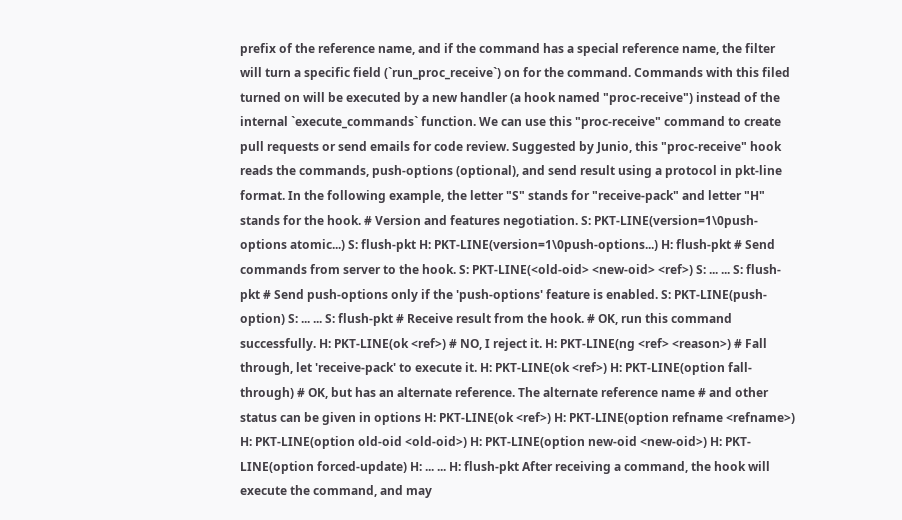prefix of the reference name, and if the command has a special reference name, the filter will turn a specific field (`run_proc_receive`) on for the command. Commands with this filed turned on will be executed by a new handler (a hook named "proc-receive") instead of the internal `execute_commands` function. We can use this "proc-receive" command to create pull requests or send emails for code review. Suggested by Junio, this "proc-receive" hook reads the commands, push-options (optional), and send result using a protocol in pkt-line format. In the following example, the letter "S" stands for "receive-pack" and letter "H" stands for the hook. # Version and features negotiation. S: PKT-LINE(version=1\0push-options atomic...) S: flush-pkt H: PKT-LINE(version=1\0push-options...) H: flush-pkt # Send commands from server to the hook. S: PKT-LINE(<old-oid> <new-oid> <ref>) S: ... ... S: flush-pkt # Send push-options only if the 'push-options' feature is enabled. S: PKT-LINE(push-option) S: ... ... S: flush-pkt # Receive result from the hook. # OK, run this command successfully. H: PKT-LINE(ok <ref>) # NO, I reject it. H: PKT-LINE(ng <ref> <reason>) # Fall through, let 'receive-pack' to execute it. H: PKT-LINE(ok <ref>) H: PKT-LINE(option fall-through) # OK, but has an alternate reference. The alternate reference name # and other status can be given in options H: PKT-LINE(ok <ref>) H: PKT-LINE(option refname <refname>) H: PKT-LINE(option old-oid <old-oid>) H: PKT-LINE(option new-oid <new-oid>) H: PKT-LINE(option forced-update) H: ... ... H: flush-pkt After receiving a command, the hook will execute the command, and may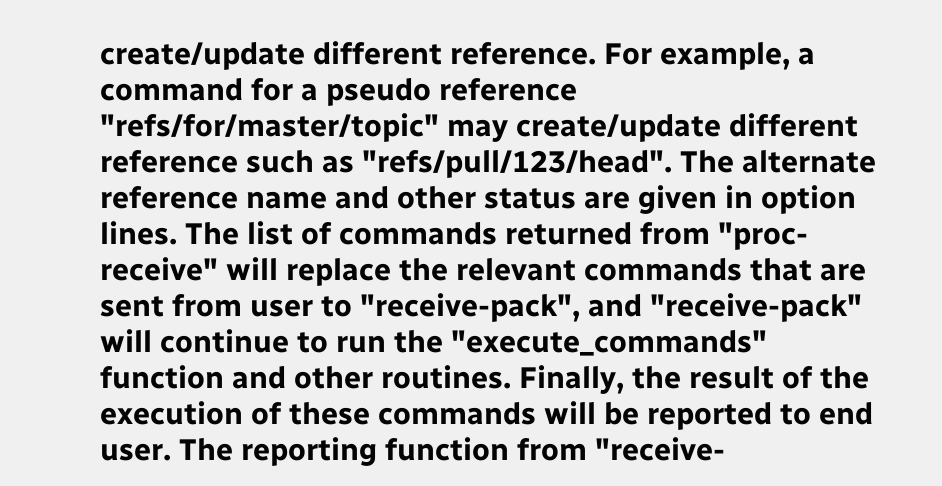create/update different reference. For example, a command for a pseudo reference "refs/for/master/topic" may create/update different reference such as "refs/pull/123/head". The alternate reference name and other status are given in option lines. The list of commands returned from "proc-receive" will replace the relevant commands that are sent from user to "receive-pack", and "receive-pack" will continue to run the "execute_commands" function and other routines. Finally, the result of the execution of these commands will be reported to end user. The reporting function from "receive-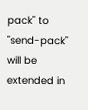pack" to "send-pack" will be extended in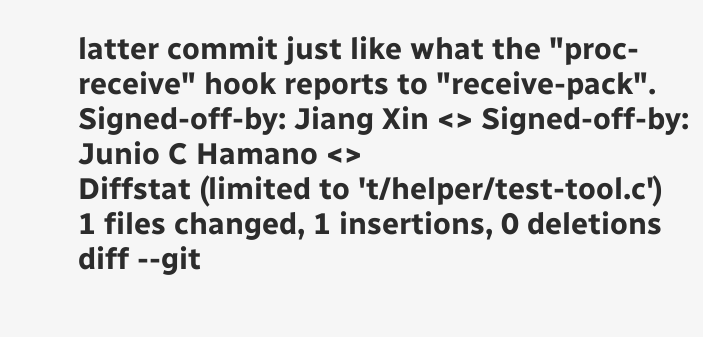latter commit just like what the "proc-receive" hook reports to "receive-pack". Signed-off-by: Jiang Xin <> Signed-off-by: Junio C Hamano <>
Diffstat (limited to 't/helper/test-tool.c')
1 files changed, 1 insertions, 0 deletions
diff --git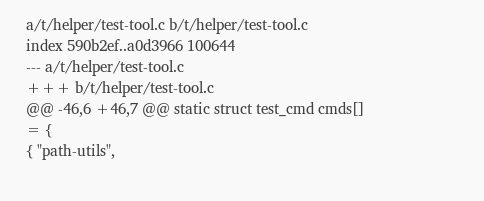a/t/helper/test-tool.c b/t/helper/test-tool.c
index 590b2ef..a0d3966 100644
--- a/t/helper/test-tool.c
+++ b/t/helper/test-tool.c
@@ -46,6 +46,7 @@ static struct test_cmd cmds[] = {
{ "path-utils",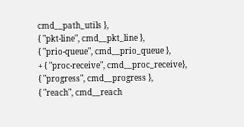cmd__path_utils },
{ "pkt-line", cmd__pkt_line },
{ "prio-queue", cmd__prio_queue },
+ { "proc-receive", cmd__proc_receive},
{ "progress", cmd__progress },
{ "reach", cmd__reach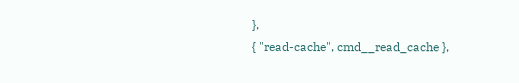},
{ "read-cache", cmd__read_cache },